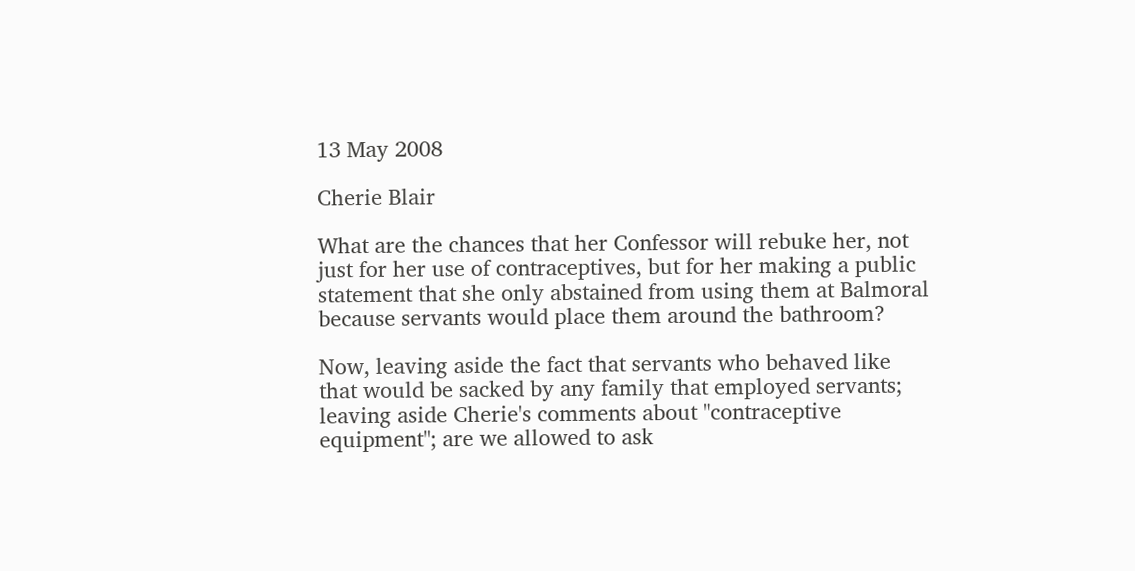13 May 2008

Cherie Blair

What are the chances that her Confessor will rebuke her, not just for her use of contraceptives, but for her making a public statement that she only abstained from using them at Balmoral because servants would place them around the bathroom?

Now, leaving aside the fact that servants who behaved like that would be sacked by any family that employed servants; leaving aside Cherie's comments about "contraceptive equipment"; are we allowed to ask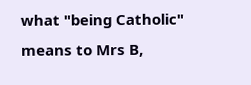what "being Catholic" means to Mrs B,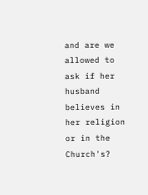and are we allowed to ask if her husband believes in her religion or in the Church's?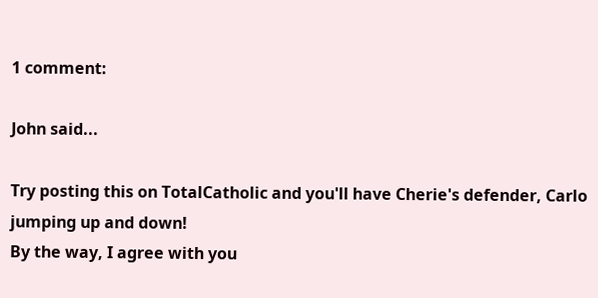1 comment:

John said...

Try posting this on TotalCatholic and you'll have Cherie's defender, Carlo jumping up and down!
By the way, I agree with you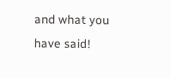and what you have said!